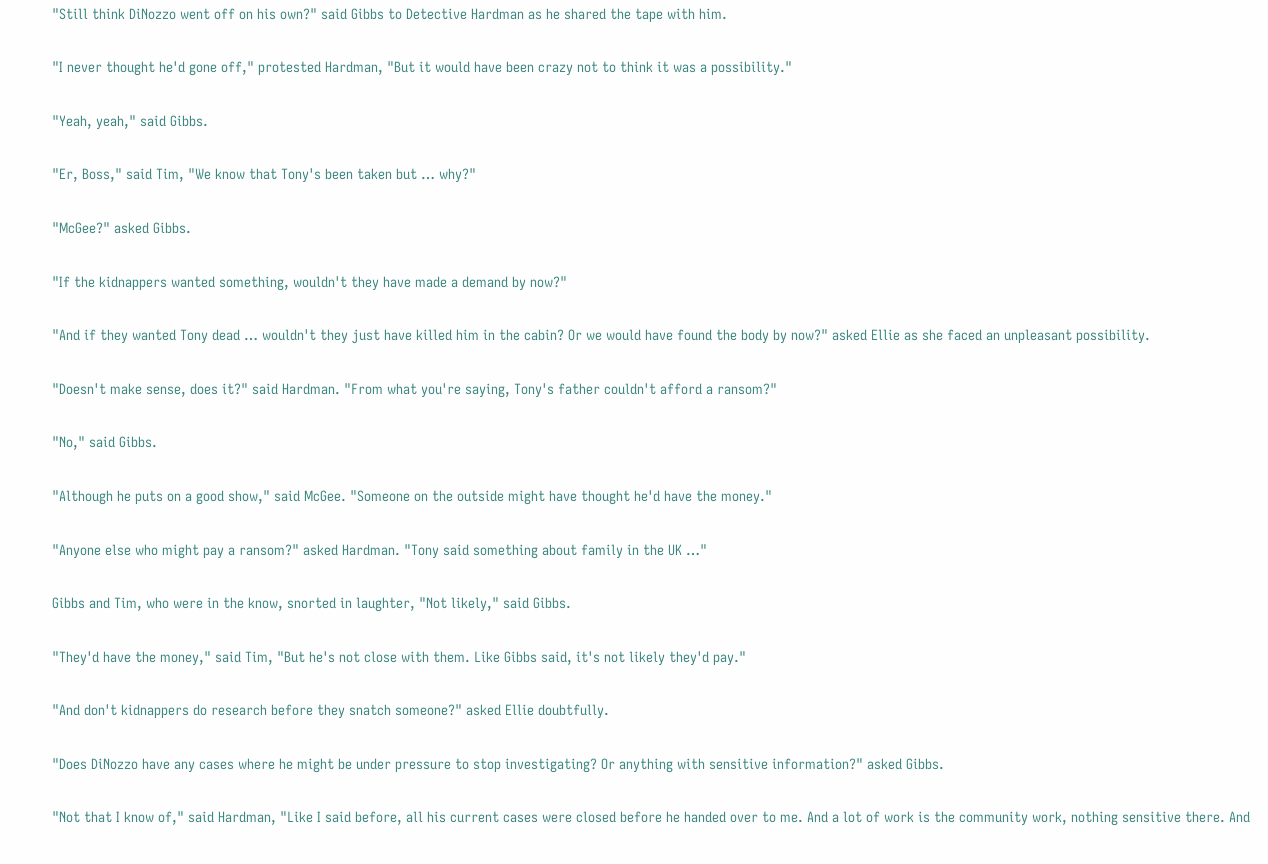"Still think DiNozzo went off on his own?" said Gibbs to Detective Hardman as he shared the tape with him.

"I never thought he'd gone off," protested Hardman, "But it would have been crazy not to think it was a possibility."

"Yeah, yeah," said Gibbs.

"Er, Boss," said Tim, "We know that Tony's been taken but … why?"

"McGee?" asked Gibbs.

"If the kidnappers wanted something, wouldn't they have made a demand by now?"

"And if they wanted Tony dead … wouldn't they just have killed him in the cabin? Or we would have found the body by now?" asked Ellie as she faced an unpleasant possibility.

"Doesn't make sense, does it?" said Hardman. "From what you're saying, Tony's father couldn't afford a ransom?"

"No," said Gibbs.

"Although he puts on a good show," said McGee. "Someone on the outside might have thought he'd have the money."

"Anyone else who might pay a ransom?" asked Hardman. "Tony said something about family in the UK …"

Gibbs and Tim, who were in the know, snorted in laughter, "Not likely," said Gibbs.

"They'd have the money," said Tim, "But he's not close with them. Like Gibbs said, it's not likely they'd pay."

"And don't kidnappers do research before they snatch someone?" asked Ellie doubtfully.

"Does DiNozzo have any cases where he might be under pressure to stop investigating? Or anything with sensitive information?" asked Gibbs.

"Not that I know of," said Hardman, "Like I said before, all his current cases were closed before he handed over to me. And a lot of work is the community work, nothing sensitive there. And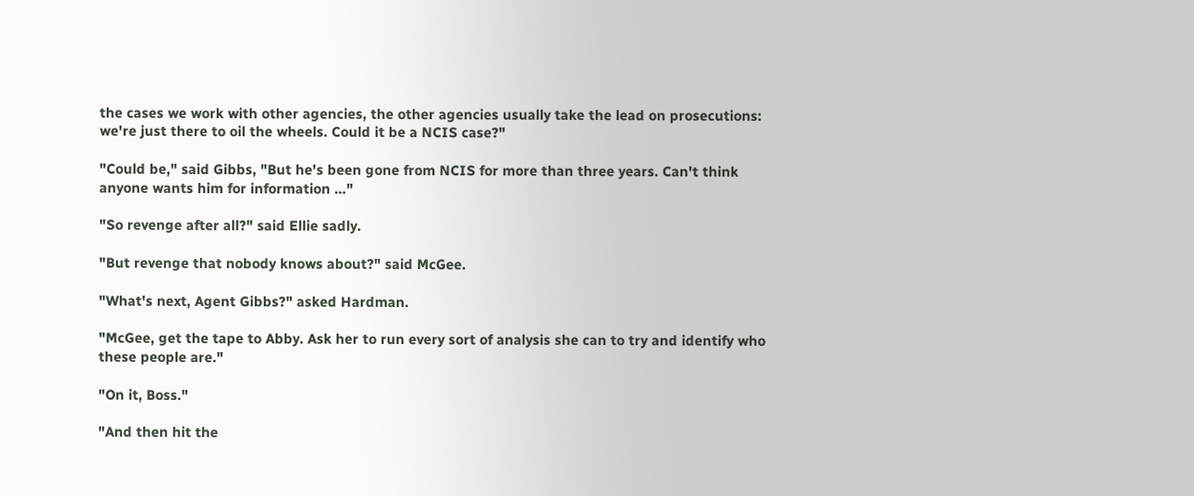the cases we work with other agencies, the other agencies usually take the lead on prosecutions: we're just there to oil the wheels. Could it be a NCIS case?"

"Could be," said Gibbs, "But he's been gone from NCIS for more than three years. Can't think anyone wants him for information …"

"So revenge after all?" said Ellie sadly.

"But revenge that nobody knows about?" said McGee.

"What's next, Agent Gibbs?" asked Hardman.

"McGee, get the tape to Abby. Ask her to run every sort of analysis she can to try and identify who these people are."

"On it, Boss."

"And then hit the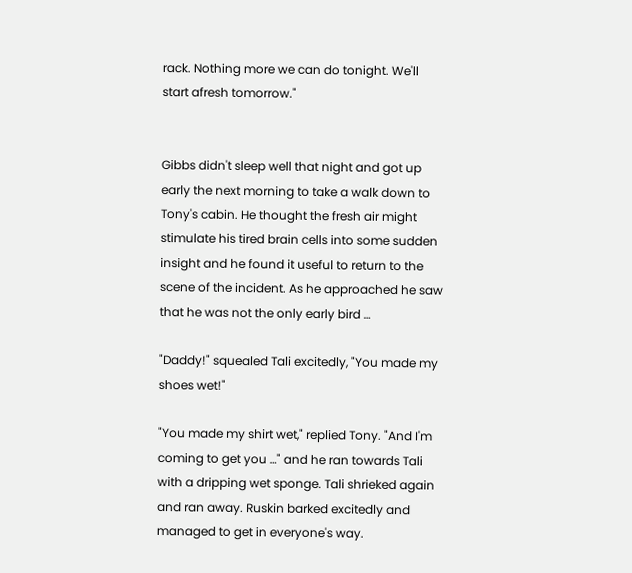rack. Nothing more we can do tonight. We'll start afresh tomorrow."


Gibbs didn't sleep well that night and got up early the next morning to take a walk down to Tony's cabin. He thought the fresh air might stimulate his tired brain cells into some sudden insight and he found it useful to return to the scene of the incident. As he approached he saw that he was not the only early bird …

"Daddy!" squealed Tali excitedly, "You made my shoes wet!"

"You made my shirt wet," replied Tony. "And I'm coming to get you …" and he ran towards Tali with a dripping wet sponge. Tali shrieked again and ran away. Ruskin barked excitedly and managed to get in everyone's way.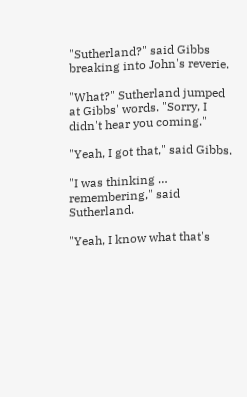"Sutherland?" said Gibbs breaking into John's reverie.

"What?" Sutherland jumped at Gibbs' words. "Sorry, I didn't hear you coming."

"Yeah, I got that," said Gibbs.

"I was thinking … remembering," said Sutherland.

"Yeah, I know what that's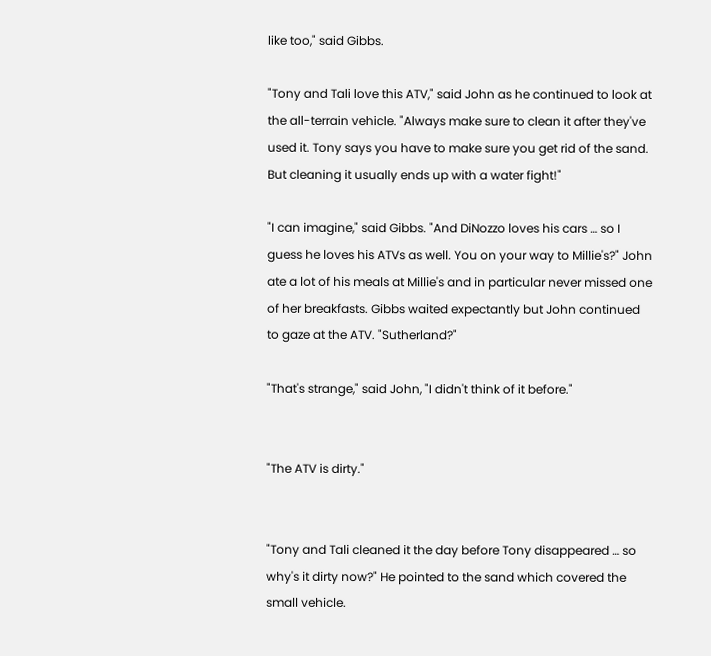like too," said Gibbs.

"Tony and Tali love this ATV," said John as he continued to look at the all-terrain vehicle. "Always make sure to clean it after they've used it. Tony says you have to make sure you get rid of the sand. But cleaning it usually ends up with a water fight!"

"I can imagine," said Gibbs. "And DiNozzo loves his cars … so I guess he loves his ATVs as well. You on your way to Millie's?" John ate a lot of his meals at Millie's and in particular never missed one of her breakfasts. Gibbs waited expectantly but John continued to gaze at the ATV. "Sutherland?"

"That's strange," said John, "I didn't think of it before."


"The ATV is dirty."


"Tony and Tali cleaned it the day before Tony disappeared … so why's it dirty now?" He pointed to the sand which covered the small vehicle.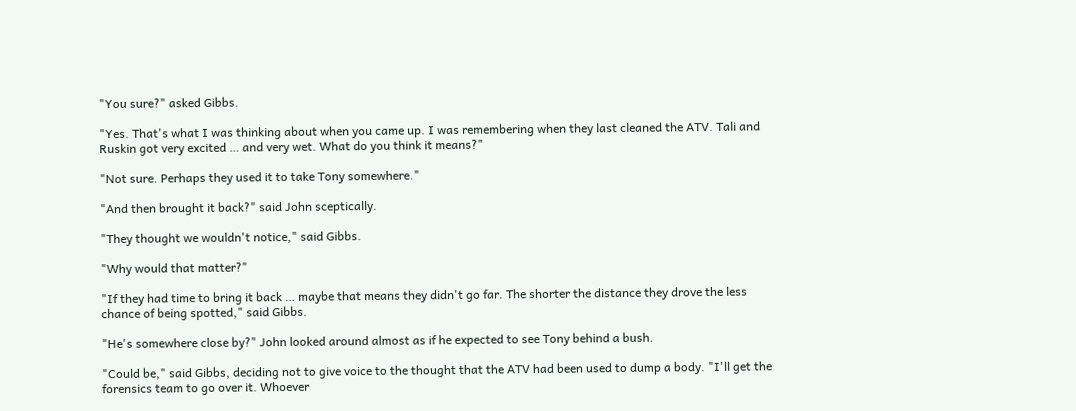"You sure?" asked Gibbs.

"Yes. That's what I was thinking about when you came up. I was remembering when they last cleaned the ATV. Tali and Ruskin got very excited … and very wet. What do you think it means?"

"Not sure. Perhaps they used it to take Tony somewhere."

"And then brought it back?" said John sceptically.

"They thought we wouldn't notice," said Gibbs.

"Why would that matter?"

"If they had time to bring it back … maybe that means they didn't go far. The shorter the distance they drove the less chance of being spotted," said Gibbs.

"He's somewhere close by?" John looked around almost as if he expected to see Tony behind a bush.

"Could be," said Gibbs, deciding not to give voice to the thought that the ATV had been used to dump a body. "I'll get the forensics team to go over it. Whoever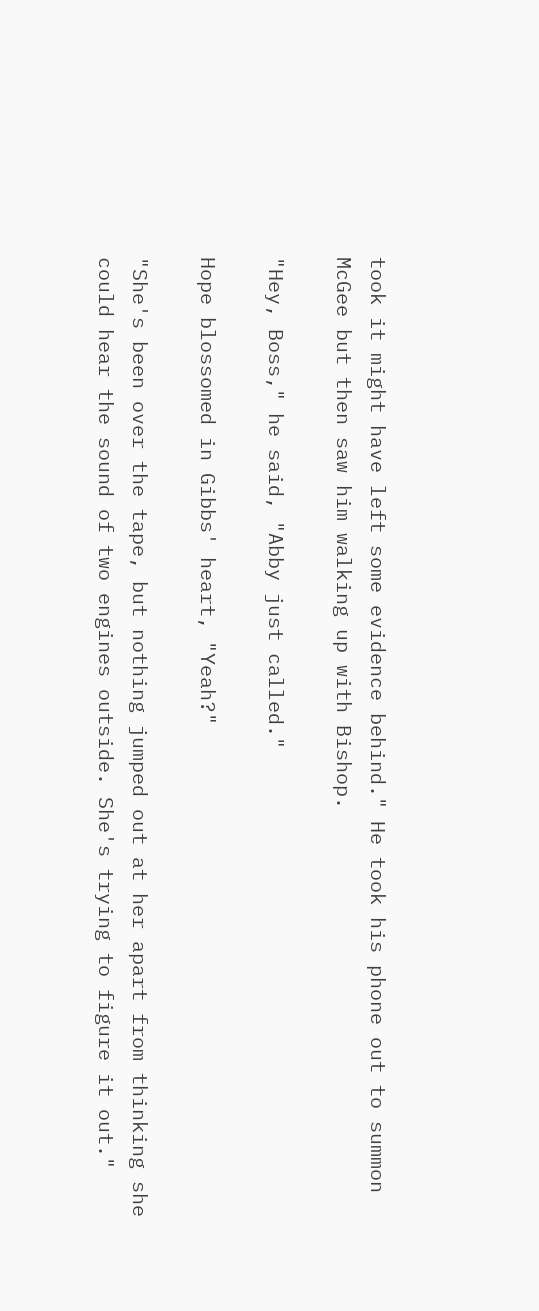took it might have left some evidence behind." He took his phone out to summon McGee but then saw him walking up with Bishop.

"Hey, Boss," he said, "Abby just called."

Hope blossomed in Gibbs' heart, "Yeah?"

"She's been over the tape, but nothing jumped out at her apart from thinking she could hear the sound of two engines outside. She's trying to figure it out."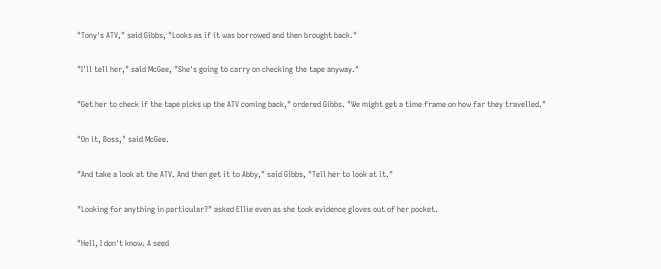"Tony's ATV," said Gibbs, "Looks as if it was borrowed and then brought back."

"I'll tell her," said McGee, "She's going to carry on checking the tape anyway."

"Get her to check if the tape picks up the ATV coming back," ordered Gibbs. "We might get a time frame on how far they travelled."

"On it, Boss," said McGee.

"And take a look at the ATV. And then get it to Abby," said Gibbs, "Tell her to look at it."

"Looking for anything in particular?" asked Ellie even as she took evidence gloves out of her pocket.

"Hell, I don't know. A seed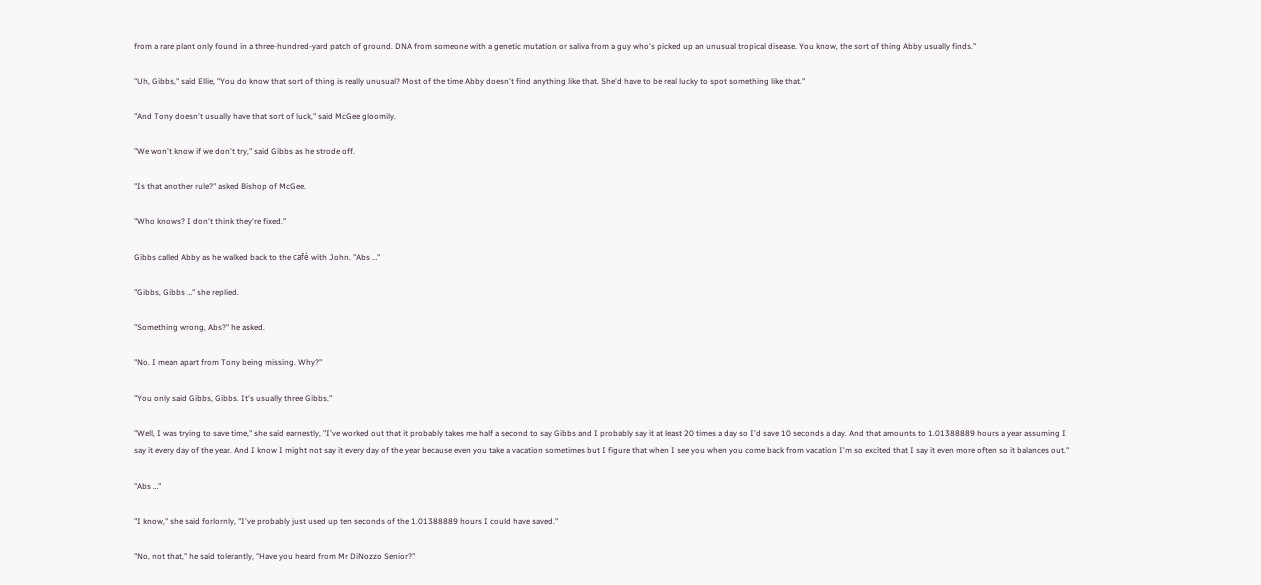from a rare plant only found in a three-hundred-yard patch of ground. DNA from someone with a genetic mutation or saliva from a guy who's picked up an unusual tropical disease. You know, the sort of thing Abby usually finds."

"Uh, Gibbs," said Ellie, "You do know that sort of thing is really unusual? Most of the time Abby doesn't find anything like that. She'd have to be real lucky to spot something like that."

"And Tony doesn't usually have that sort of luck," said McGee gloomily.

"We won't know if we don't try," said Gibbs as he strode off.

"Is that another rule?" asked Bishop of McGee.

"Who knows? I don't think they're fixed."

Gibbs called Abby as he walked back to the café with John. "Abs …"

"Gibbs, Gibbs …" she replied.

"Something wrong, Abs?" he asked.

"No. I mean apart from Tony being missing. Why?"

"You only said Gibbs, Gibbs. It's usually three Gibbs."

"Well, I was trying to save time," she said earnestly, "I've worked out that it probably takes me half a second to say Gibbs and I probably say it at least 20 times a day so I'd save 10 seconds a day. And that amounts to 1.01388889 hours a year assuming I say it every day of the year. And I know I might not say it every day of the year because even you take a vacation sometimes but I figure that when I see you when you come back from vacation I'm so excited that I say it even more often so it balances out."

"Abs …"

"I know," she said forlornly, "I've probably just used up ten seconds of the 1.01388889 hours I could have saved."

"No, not that," he said tolerantly, "Have you heard from Mr DiNozzo Senior?"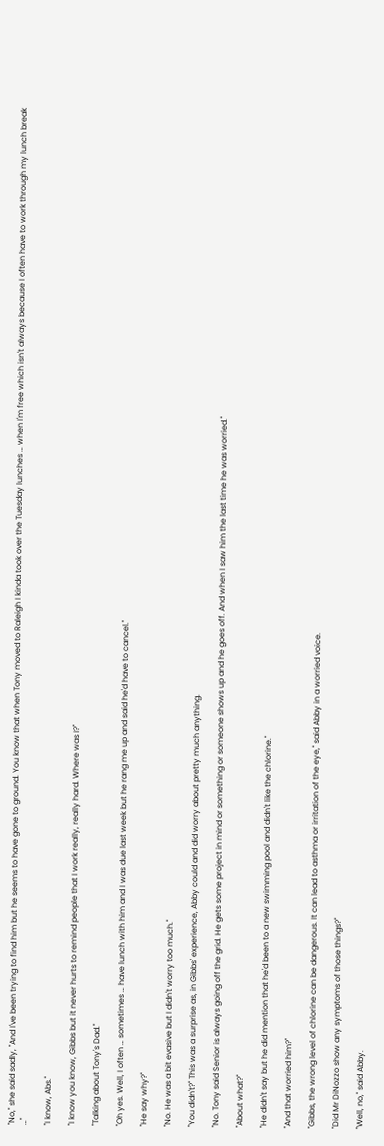"No," she said sadly, "And I've been trying to find him but he seems to have gone to ground. You know that when Tony moved to Raleigh I kinda took over the Tuesday lunches … when I'm free which isn't always because I often have to work through my lunch break …"

"I know, Abs."

"I know you know, Gibbs but it never hurts to remind people that I work really, really hard. Where was I?"

"Talking about Tony's Dad."

"Oh yes. Well, I often … sometimes … have lunch with him and I was due last week but he rang me up and said he'd have to cancel."

"He say why?"

"No. He was a bit evasive but I didn't worry too much."

"You didn't?" This was a surprise as, in Gibbs' experience, Abby could and did worry about pretty much anything.

"No. Tony said Senior is always going off the grid. He gets some project in mind or something or someone shows up and he goes off. And when I saw him the last time he was worried."

"About what?"

"He didn't say but he did mention that he'd been to a new swimming pool and didn't like the chlorine."

"And that worried him?"

"Gibbs, the wrong level of chlorine can be dangerous. It can lead to asthma or irritation of the eye," said Abby in a worried voice.

"Did Mr DiNozzo show any symptoms of those things?"

"Well, no," said Abby.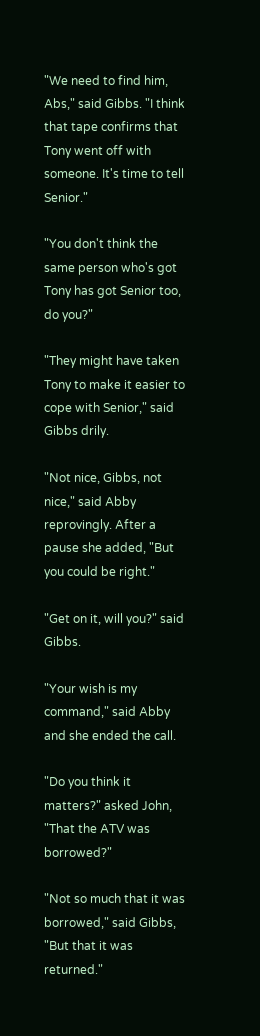"We need to find him, Abs," said Gibbs. "I think that tape confirms that Tony went off with someone. It's time to tell Senior."

"You don't think the same person who's got Tony has got Senior too, do you?"

"They might have taken Tony to make it easier to cope with Senior," said Gibbs drily.

"Not nice, Gibbs, not nice," said Abby reprovingly. After a pause she added, "But you could be right."

"Get on it, will you?" said Gibbs.

"Your wish is my command," said Abby and she ended the call.

"Do you think it matters?" asked John, "That the ATV was borrowed?"

"Not so much that it was borrowed," said Gibbs, "But that it was returned."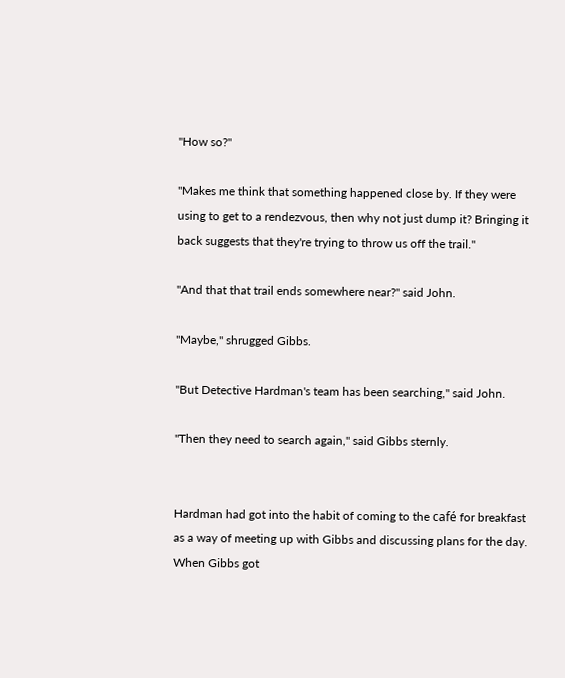"How so?"

"Makes me think that something happened close by. If they were using to get to a rendezvous, then why not just dump it? Bringing it back suggests that they're trying to throw us off the trail."

"And that that trail ends somewhere near?" said John.

"Maybe," shrugged Gibbs.

"But Detective Hardman's team has been searching," said John.

"Then they need to search again," said Gibbs sternly.


Hardman had got into the habit of coming to the café for breakfast as a way of meeting up with Gibbs and discussing plans for the day. When Gibbs got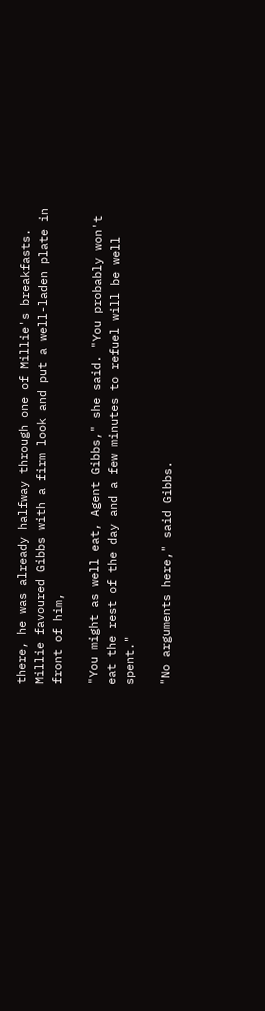there, he was already halfway through one of Millie's breakfasts. Millie favoured Gibbs with a firm look and put a well-laden plate in front of him,

"You might as well eat, Agent Gibbs," she said. "You probably won't eat the rest of the day and a few minutes to refuel will be well spent."

"No arguments here," said Gibbs.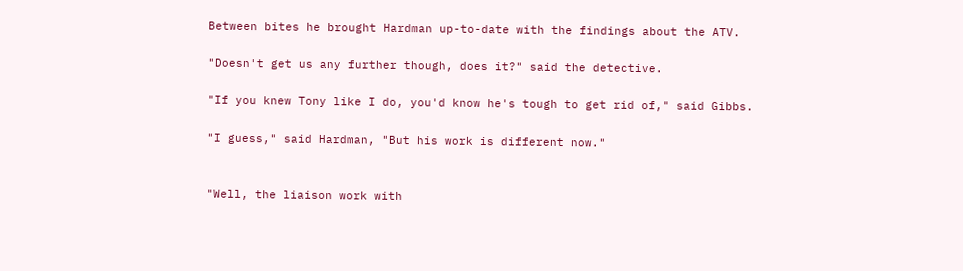Between bites he brought Hardman up-to-date with the findings about the ATV.

"Doesn't get us any further though, does it?" said the detective.

"If you knew Tony like I do, you'd know he's tough to get rid of," said Gibbs.

"I guess," said Hardman, "But his work is different now."


"Well, the liaison work with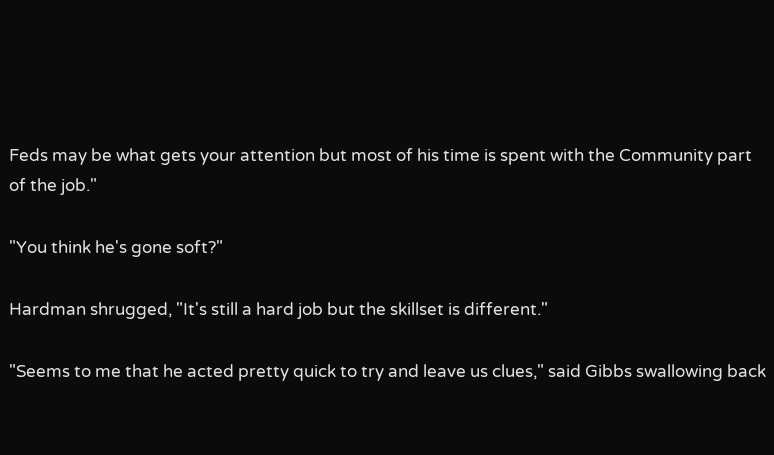Feds may be what gets your attention but most of his time is spent with the Community part of the job."

"You think he's gone soft?"

Hardman shrugged, "It's still a hard job but the skillset is different."

"Seems to me that he acted pretty quick to try and leave us clues," said Gibbs swallowing back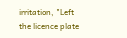irritation, "Left the licence plate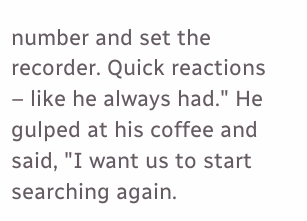number and set the recorder. Quick reactions – like he always had." He gulped at his coffee and said, "I want us to start searching again.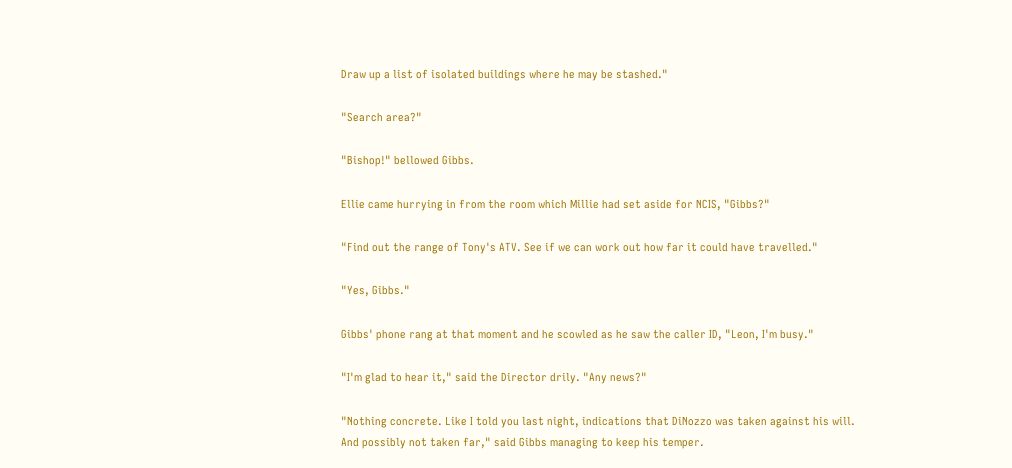Draw up a list of isolated buildings where he may be stashed."

"Search area?"

"Bishop!" bellowed Gibbs.

Ellie came hurrying in from the room which Millie had set aside for NCIS, "Gibbs?"

"Find out the range of Tony's ATV. See if we can work out how far it could have travelled."

"Yes, Gibbs."

Gibbs' phone rang at that moment and he scowled as he saw the caller ID, "Leon, I'm busy."

"I'm glad to hear it," said the Director drily. "Any news?"

"Nothing concrete. Like I told you last night, indications that DiNozzo was taken against his will. And possibly not taken far," said Gibbs managing to keep his temper.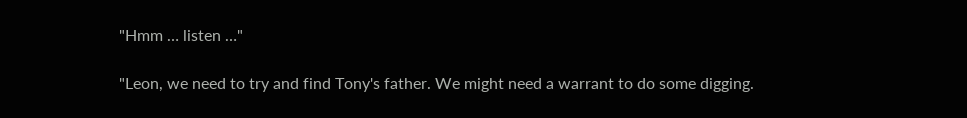"Hmm … listen …"

"Leon, we need to try and find Tony's father. We might need a warrant to do some digging.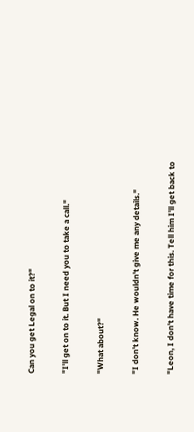Can you get Legal on to it?"

"I'll get on to it. But I need you to take a call."

"What about?"

"I don't know. He wouldn't give me any details."

"Leon, I don't have time for this. Tell him I'll get back to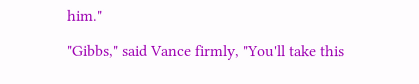him."

"Gibbs," said Vance firmly, "You'll take this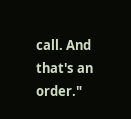call. And that's an order."